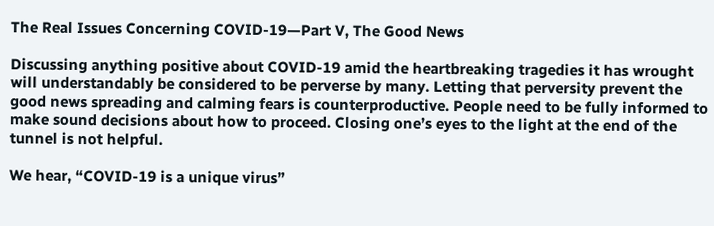The Real Issues Concerning COVID-19—Part V, The Good News

Discussing anything positive about COVID-19 amid the heartbreaking tragedies it has wrought will understandably be considered to be perverse by many. Letting that perversity prevent the good news spreading and calming fears is counterproductive. People need to be fully informed to make sound decisions about how to proceed. Closing one’s eyes to the light at the end of the tunnel is not helpful.

We hear, “COVID-19 is a unique virus”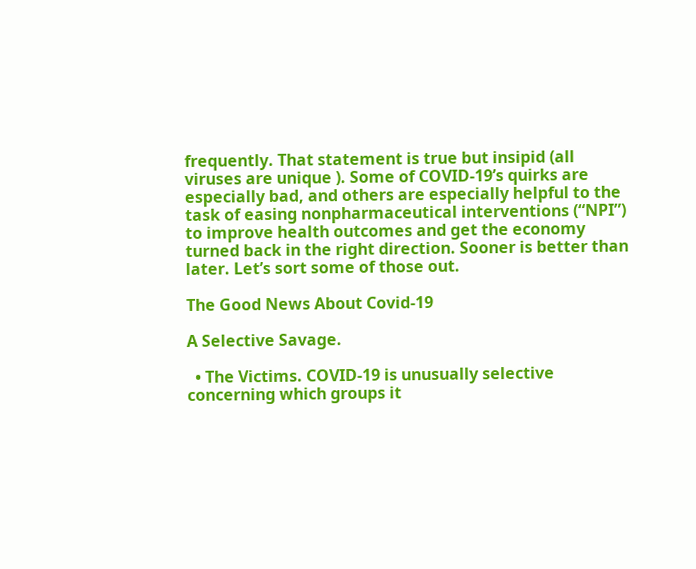frequently. That statement is true but insipid (all viruses are unique ). Some of COVID-19’s quirks are especially bad, and others are especially helpful to the task of easing nonpharmaceutical interventions (“NPI”) to improve health outcomes and get the economy turned back in the right direction. Sooner is better than later. Let’s sort some of those out.

The Good News About Covid-19

A Selective Savage.

  • The Victims. COVID-19 is unusually selective concerning which groups it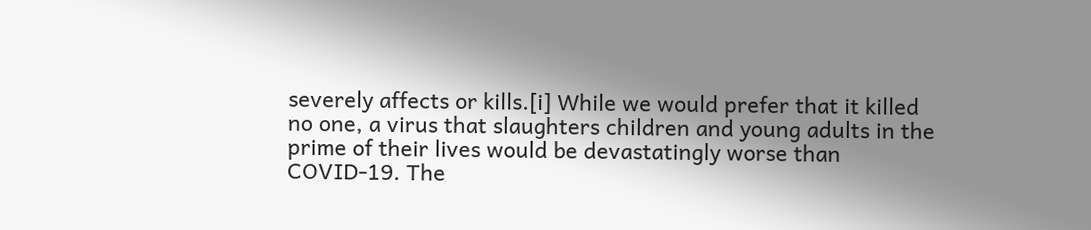severely affects or kills.[i] While we would prefer that it killed no one, a virus that slaughters children and young adults in the prime of their lives would be devastatingly worse than COVID-19. The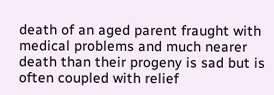death of an aged parent fraught with medical problems and much nearer death than their progeny is sad but is often coupled with relief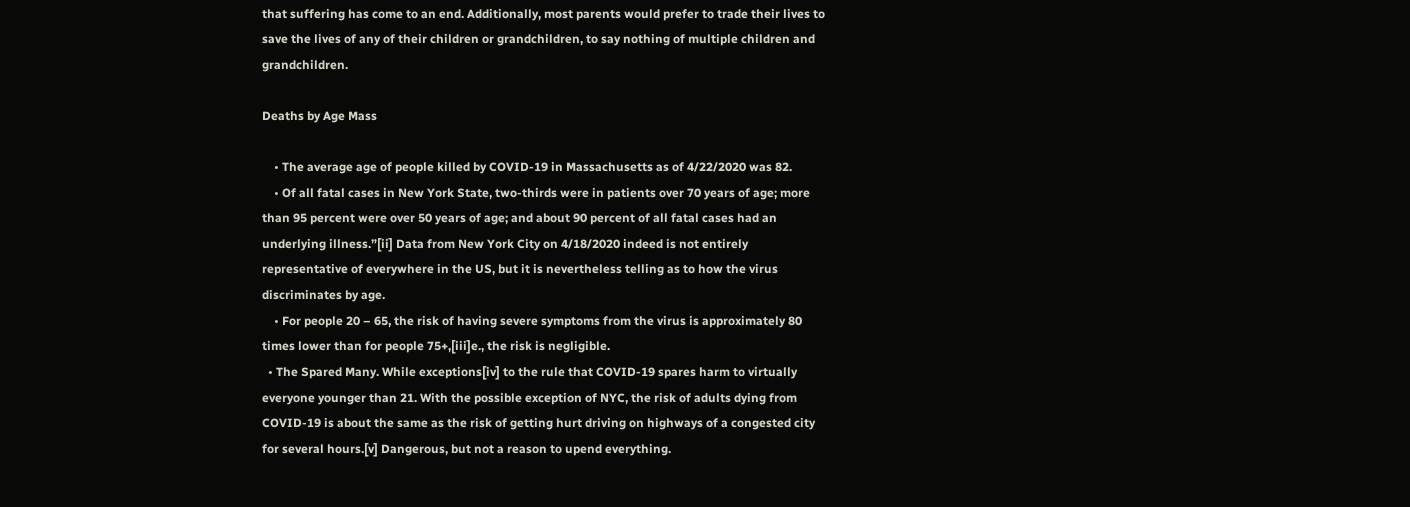that suffering has come to an end. Additionally, most parents would prefer to trade their lives to save the lives of any of their children or grandchildren, to say nothing of multiple children and grandchildren.

Deaths by Age Mass

    • The average age of people killed by COVID-19 in Massachusetts as of 4/22/2020 was 82.
    • Of all fatal cases in New York State, two-thirds were in patients over 70 years of age; more than 95 percent were over 50 years of age; and about 90 percent of all fatal cases had an underlying illness.”[ii] Data from New York City on 4/18/2020 indeed is not entirely representative of everywhere in the US, but it is nevertheless telling as to how the virus discriminates by age.
    • For people 20 – 65, the risk of having severe symptoms from the virus is approximately 80 times lower than for people 75+,[iii]e., the risk is negligible.
  • The Spared Many. While exceptions[iv] to the rule that COVID-19 spares harm to virtually everyone younger than 21. With the possible exception of NYC, the risk of adults dying from COVID-19 is about the same as the risk of getting hurt driving on highways of a congested city for several hours.[v] Dangerous, but not a reason to upend everything.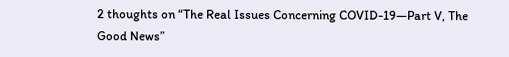2 thoughts on “The Real Issues Concerning COVID-19—Part V, The Good News”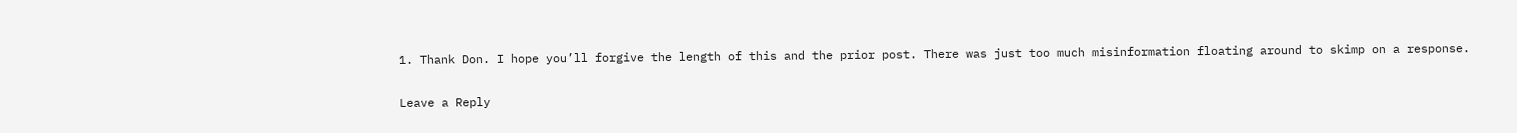1. Thank Don. I hope you’ll forgive the length of this and the prior post. There was just too much misinformation floating around to skimp on a response.

Leave a Reply